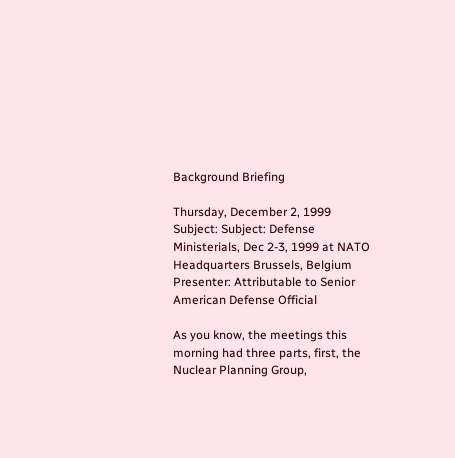Background Briefing

Thursday, December 2, 1999
Subject: Subject: Defense Ministerials, Dec 2-3, 1999 at NATO Headquarters Brussels, Belgium
Presenter: Attributable to Senior American Defense Official

As you know, the meetings this morning had three parts, first, the Nuclear Planning Group,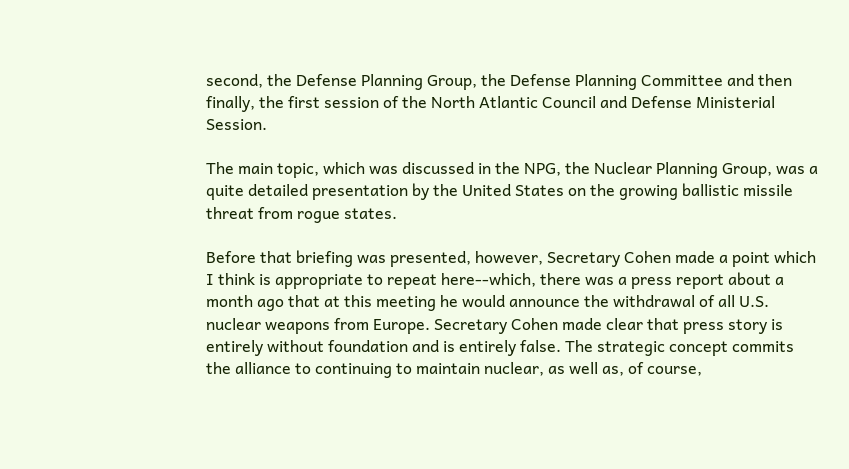second, the Defense Planning Group, the Defense Planning Committee and then finally, the first session of the North Atlantic Council and Defense Ministerial Session.

The main topic, which was discussed in the NPG, the Nuclear Planning Group, was a quite detailed presentation by the United States on the growing ballistic missile threat from rogue states.

Before that briefing was presented, however, Secretary Cohen made a point which I think is appropriate to repeat here--which, there was a press report about a month ago that at this meeting he would announce the withdrawal of all U.S. nuclear weapons from Europe. Secretary Cohen made clear that press story is entirely without foundation and is entirely false. The strategic concept commits the alliance to continuing to maintain nuclear, as well as, of course,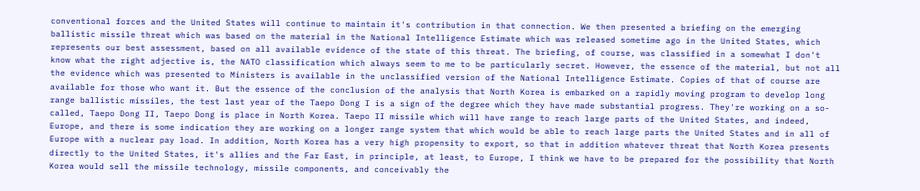conventional forces and the United States will continue to maintain it's contribution in that connection. We then presented a briefing on the emerging ballistic missile threat which was based on the material in the National Intelligence Estimate which was released sometime ago in the United States, which represents our best assessment, based on all available evidence of the state of this threat. The briefing, of course, was classified in a somewhat I don't know what the right adjective is, the NATO classification which always seem to me to be particularly secret. However, the essence of the material, but not all the evidence which was presented to Ministers is available in the unclassified version of the National Intelligence Estimate. Copies of that of course are available for those who want it. But the essence of the conclusion of the analysis that North Korea is embarked on a rapidly moving program to develop long range ballistic missiles, the test last year of the Taepo Dong I is a sign of the degree which they have made substantial progress. They're working on a so-called, Taepo Dong II, Taepo Dong is place in North Korea. Taepo II missile which will have range to reach large parts of the United States, and indeed, Europe, and there is some indication they are working on a longer range system that which would be able to reach large parts the United States and in all of Europe with a nuclear pay load. In addition, North Korea has a very high propensity to export, so that in addition whatever threat that North Korea presents directly to the United States, it's allies and the Far East, in principle, at least, to Europe, I think we have to be prepared for the possibility that North Korea would sell the missile technology, missile components, and conceivably the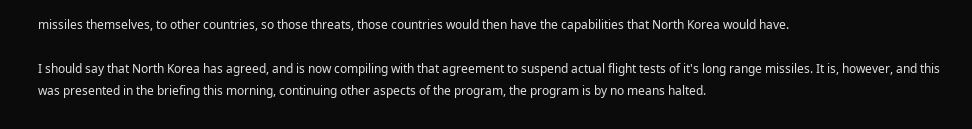missiles themselves, to other countries, so those threats, those countries would then have the capabilities that North Korea would have.

I should say that North Korea has agreed, and is now compiling with that agreement to suspend actual flight tests of it's long range missiles. It is, however, and this was presented in the briefing this morning, continuing other aspects of the program, the program is by no means halted.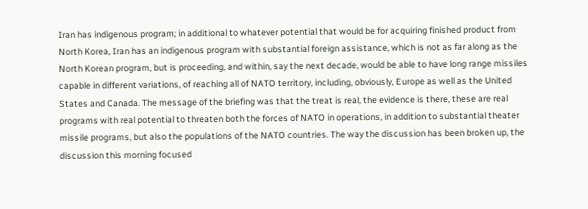Iran has indigenous program; in additional to whatever potential that would be for acquiring finished product from North Korea, Iran has an indigenous program with substantial foreign assistance, which is not as far along as the North Korean program, but is proceeding, and within, say the next decade, would be able to have long range missiles capable in different variations, of reaching all of NATO territory, including, obviously, Europe as well as the United States and Canada. The message of the briefing was that the treat is real, the evidence is there, these are real programs with real potential to threaten both the forces of NATO in operations, in addition to substantial theater missile programs, but also the populations of the NATO countries. The way the discussion has been broken up, the discussion this morning focused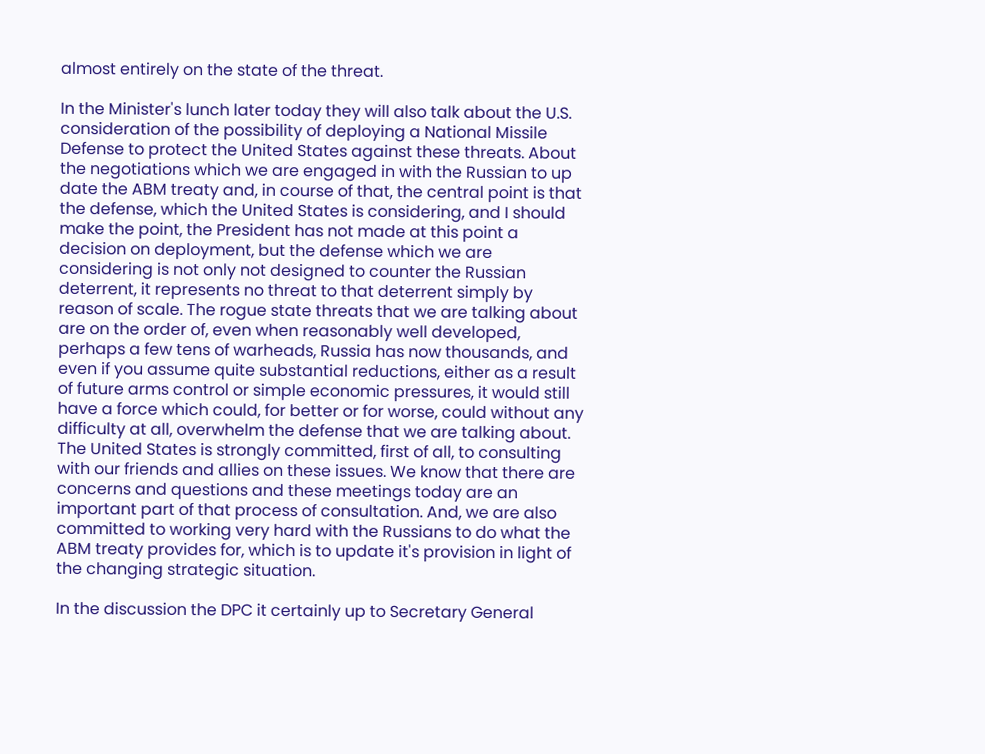almost entirely on the state of the threat.

In the Minister's lunch later today they will also talk about the U.S. consideration of the possibility of deploying a National Missile Defense to protect the United States against these threats. About the negotiations which we are engaged in with the Russian to up date the ABM treaty and, in course of that, the central point is that the defense, which the United States is considering, and I should make the point, the President has not made at this point a decision on deployment, but the defense which we are considering is not only not designed to counter the Russian deterrent, it represents no threat to that deterrent simply by reason of scale. The rogue state threats that we are talking about are on the order of, even when reasonably well developed, perhaps a few tens of warheads, Russia has now thousands, and even if you assume quite substantial reductions, either as a result of future arms control or simple economic pressures, it would still have a force which could, for better or for worse, could without any difficulty at all, overwhelm the defense that we are talking about. The United States is strongly committed, first of all, to consulting with our friends and allies on these issues. We know that there are concerns and questions and these meetings today are an important part of that process of consultation. And, we are also committed to working very hard with the Russians to do what the ABM treaty provides for, which is to update it's provision in light of the changing strategic situation.

In the discussion the DPC it certainly up to Secretary General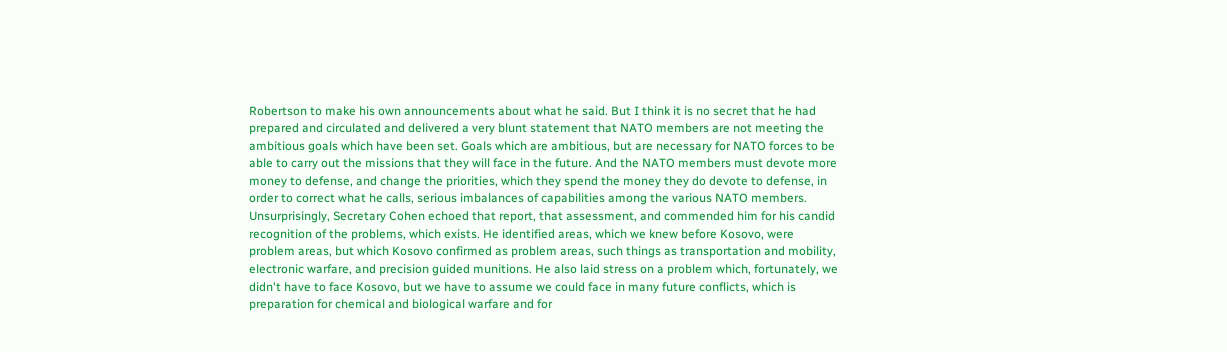Robertson to make his own announcements about what he said. But I think it is no secret that he had prepared and circulated and delivered a very blunt statement that NATO members are not meeting the ambitious goals which have been set. Goals which are ambitious, but are necessary for NATO forces to be able to carry out the missions that they will face in the future. And the NATO members must devote more money to defense, and change the priorities, which they spend the money they do devote to defense, in order to correct what he calls, serious imbalances of capabilities among the various NATO members. Unsurprisingly, Secretary Cohen echoed that report, that assessment, and commended him for his candid recognition of the problems, which exists. He identified areas, which we knew before Kosovo, were problem areas, but which Kosovo confirmed as problem areas, such things as transportation and mobility, electronic warfare, and precision guided munitions. He also laid stress on a problem which, fortunately, we didn't have to face Kosovo, but we have to assume we could face in many future conflicts, which is preparation for chemical and biological warfare and for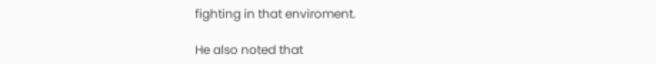fighting in that enviroment.

He also noted that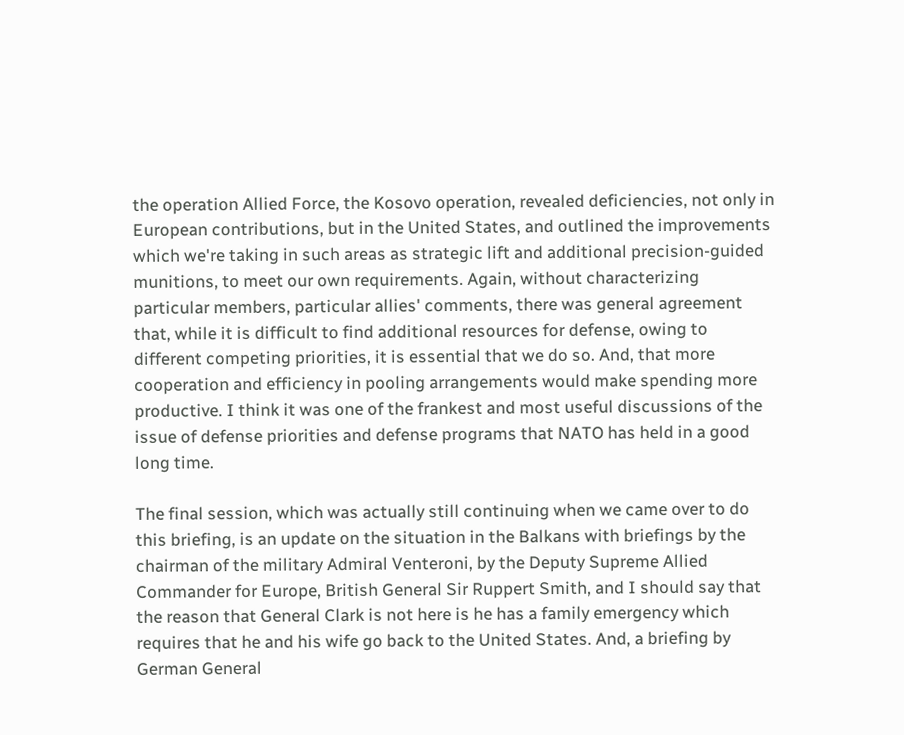the operation Allied Force, the Kosovo operation, revealed deficiencies, not only in European contributions, but in the United States, and outlined the improvements which we're taking in such areas as strategic lift and additional precision-guided munitions, to meet our own requirements. Again, without characterizing particular members, particular allies' comments, there was general agreement that, while it is difficult to find additional resources for defense, owing to different competing priorities, it is essential that we do so. And, that more cooperation and efficiency in pooling arrangements would make spending more productive. I think it was one of the frankest and most useful discussions of the issue of defense priorities and defense programs that NATO has held in a good long time.

The final session, which was actually still continuing when we came over to do this briefing, is an update on the situation in the Balkans with briefings by the chairman of the military Admiral Venteroni, by the Deputy Supreme Allied Commander for Europe, British General Sir Ruppert Smith, and I should say that the reason that General Clark is not here is he has a family emergency which requires that he and his wife go back to the United States. And, a briefing by German General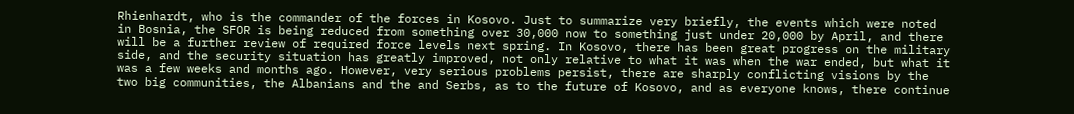Rhienhardt, who is the commander of the forces in Kosovo. Just to summarize very briefly, the events which were noted in Bosnia, the SFOR is being reduced from something over 30,000 now to something just under 20,000 by April, and there will be a further review of required force levels next spring. In Kosovo, there has been great progress on the military side, and the security situation has greatly improved, not only relative to what it was when the war ended, but what it was a few weeks and months ago. However, very serious problems persist, there are sharply conflicting visions by the two big communities, the Albanians and the and Serbs, as to the future of Kosovo, and as everyone knows, there continue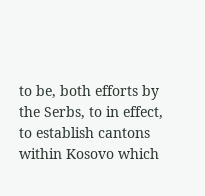to be, both efforts by the Serbs, to in effect, to establish cantons within Kosovo which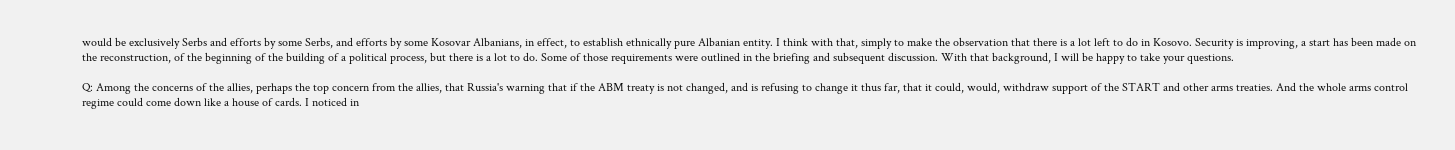would be exclusively Serbs and efforts by some Serbs, and efforts by some Kosovar Albanians, in effect, to establish ethnically pure Albanian entity. I think with that, simply to make the observation that there is a lot left to do in Kosovo. Security is improving, a start has been made on the reconstruction, of the beginning of the building of a political process, but there is a lot to do. Some of those requirements were outlined in the briefing and subsequent discussion. With that background, I will be happy to take your questions.

Q: Among the concerns of the allies, perhaps the top concern from the allies, that Russia's warning that if the ABM treaty is not changed, and is refusing to change it thus far, that it could, would, withdraw support of the START and other arms treaties. And the whole arms control regime could come down like a house of cards. I noticed in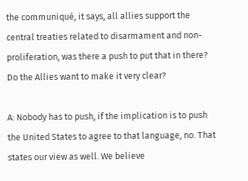the communiqué, it says, all allies support the central treaties related to disarmament and non-proliferation, was there a push to put that in there? Do the Allies want to make it very clear?

A: Nobody has to push, if the implication is to push the United States to agree to that language, no. That states our view as well. We believe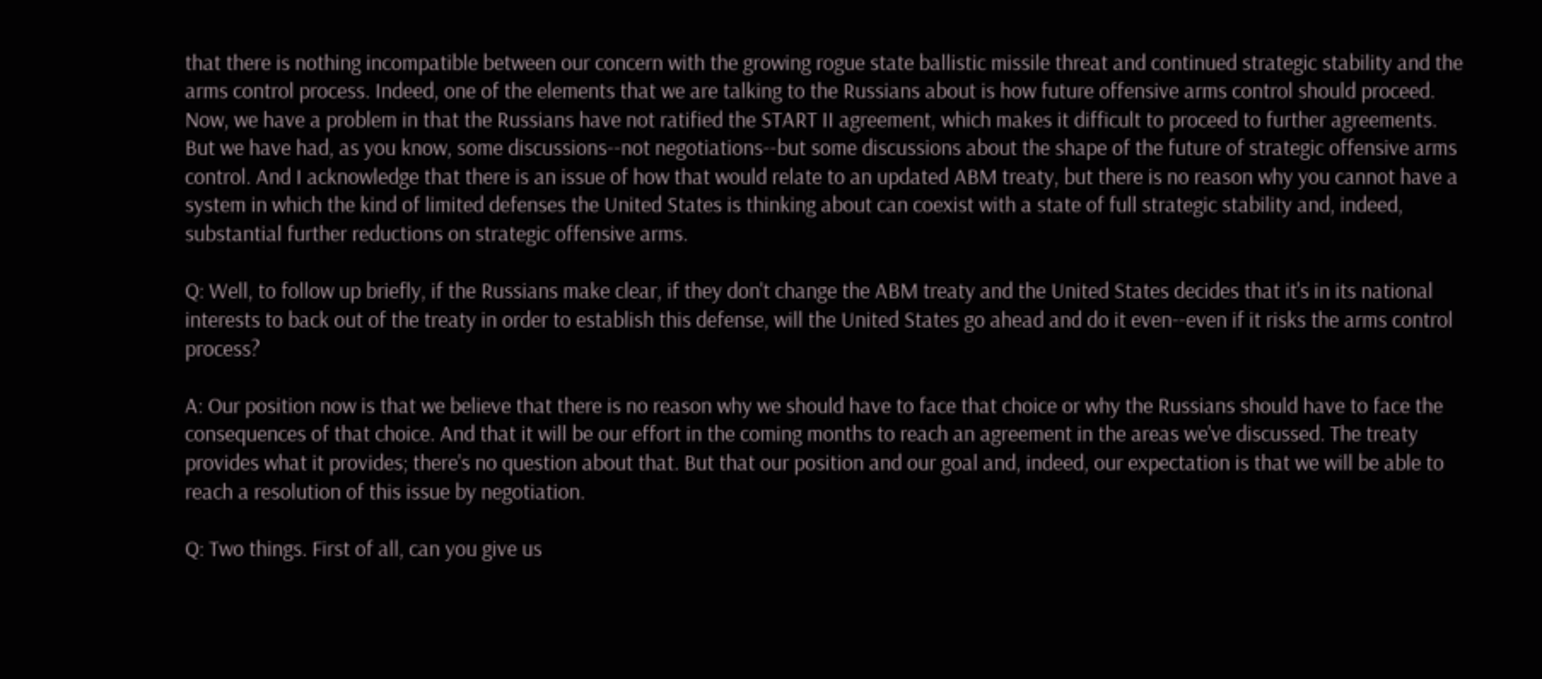that there is nothing incompatible between our concern with the growing rogue state ballistic missile threat and continued strategic stability and the arms control process. Indeed, one of the elements that we are talking to the Russians about is how future offensive arms control should proceed. Now, we have a problem in that the Russians have not ratified the START II agreement, which makes it difficult to proceed to further agreements. But we have had, as you know, some discussions--not negotiations--but some discussions about the shape of the future of strategic offensive arms control. And I acknowledge that there is an issue of how that would relate to an updated ABM treaty, but there is no reason why you cannot have a system in which the kind of limited defenses the United States is thinking about can coexist with a state of full strategic stability and, indeed, substantial further reductions on strategic offensive arms.

Q: Well, to follow up briefly, if the Russians make clear, if they don't change the ABM treaty and the United States decides that it's in its national interests to back out of the treaty in order to establish this defense, will the United States go ahead and do it even--even if it risks the arms control process?

A: Our position now is that we believe that there is no reason why we should have to face that choice or why the Russians should have to face the consequences of that choice. And that it will be our effort in the coming months to reach an agreement in the areas we've discussed. The treaty provides what it provides; there's no question about that. But that our position and our goal and, indeed, our expectation is that we will be able to reach a resolution of this issue by negotiation.

Q: Two things. First of all, can you give us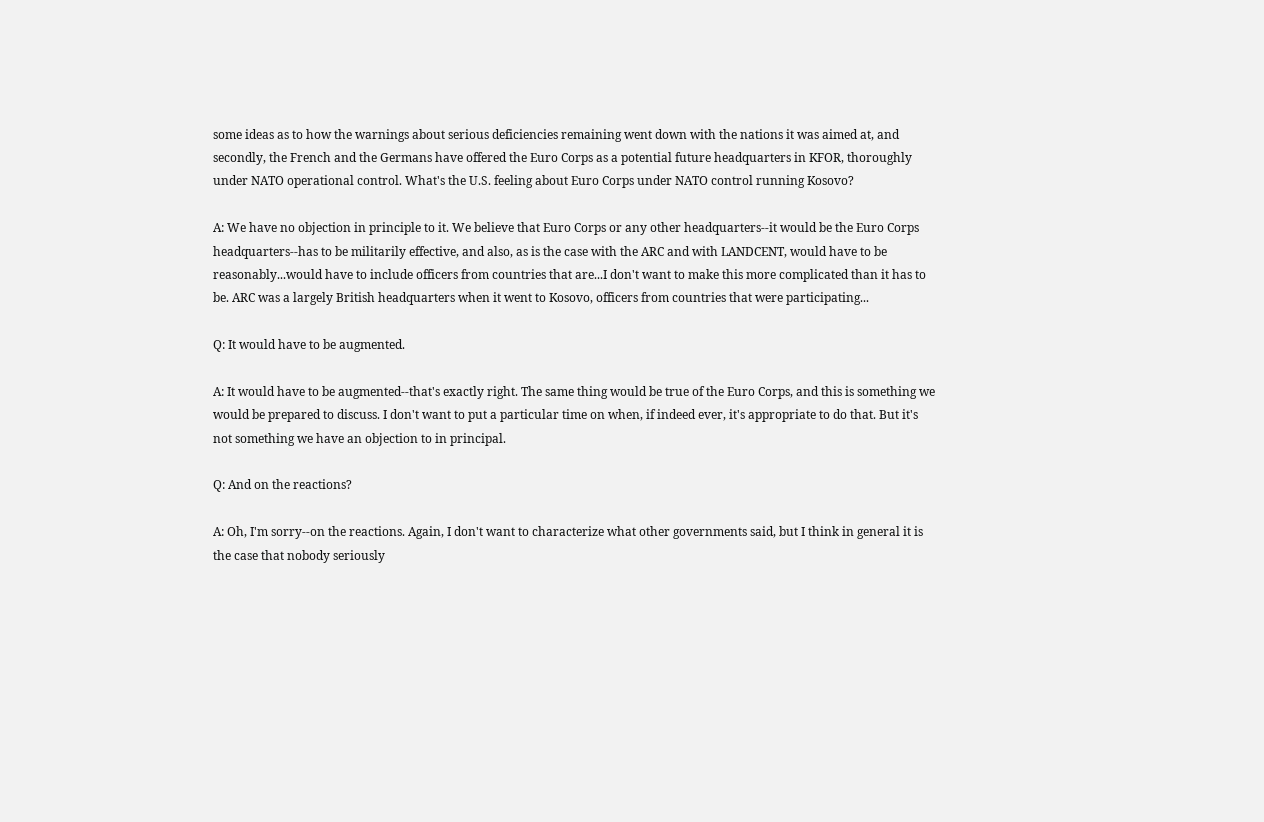some ideas as to how the warnings about serious deficiencies remaining went down with the nations it was aimed at, and secondly, the French and the Germans have offered the Euro Corps as a potential future headquarters in KFOR, thoroughly under NATO operational control. What's the U.S. feeling about Euro Corps under NATO control running Kosovo?

A: We have no objection in principle to it. We believe that Euro Corps or any other headquarters--it would be the Euro Corps headquarters--has to be militarily effective, and also, as is the case with the ARC and with LANDCENT, would have to be reasonably...would have to include officers from countries that are...I don't want to make this more complicated than it has to be. ARC was a largely British headquarters when it went to Kosovo, officers from countries that were participating...

Q: It would have to be augmented.

A: It would have to be augmented--that's exactly right. The same thing would be true of the Euro Corps, and this is something we would be prepared to discuss. I don't want to put a particular time on when, if indeed ever, it's appropriate to do that. But it's not something we have an objection to in principal.

Q: And on the reactions?

A: Oh, I'm sorry--on the reactions. Again, I don't want to characterize what other governments said, but I think in general it is the case that nobody seriously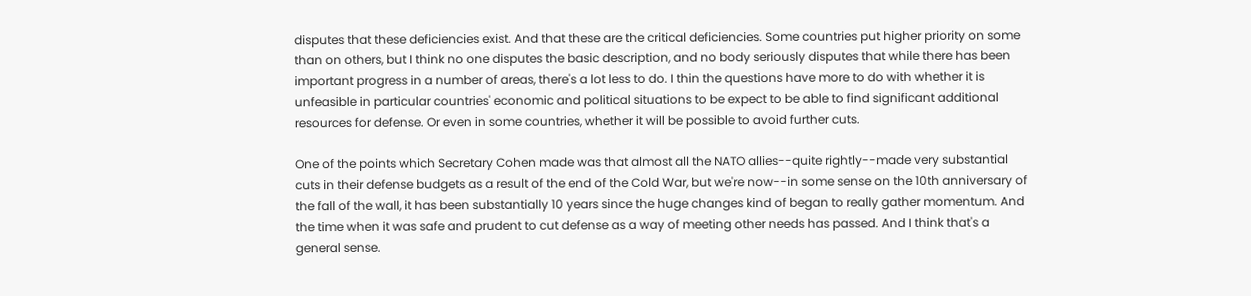disputes that these deficiencies exist. And that these are the critical deficiencies. Some countries put higher priority on some than on others, but I think no one disputes the basic description, and no body seriously disputes that while there has been important progress in a number of areas, there's a lot less to do. I thin the questions have more to do with whether it is unfeasible in particular countries' economic and political situations to be expect to be able to find significant additional resources for defense. Or even in some countries, whether it will be possible to avoid further cuts.

One of the points which Secretary Cohen made was that almost all the NATO allies--quite rightly--made very substantial cuts in their defense budgets as a result of the end of the Cold War, but we're now--in some sense on the 10th anniversary of the fall of the wall, it has been substantially 10 years since the huge changes kind of began to really gather momentum. And the time when it was safe and prudent to cut defense as a way of meeting other needs has passed. And I think that's a general sense.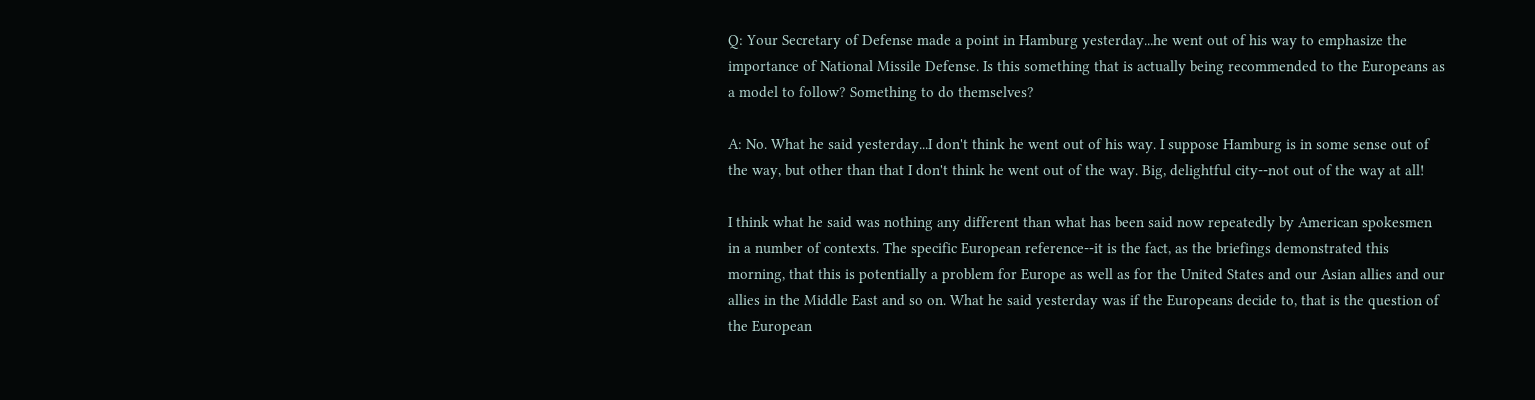Q: Your Secretary of Defense made a point in Hamburg yesterday...he went out of his way to emphasize the importance of National Missile Defense. Is this something that is actually being recommended to the Europeans as a model to follow? Something to do themselves?

A: No. What he said yesterday...I don't think he went out of his way. I suppose Hamburg is in some sense out of the way, but other than that I don't think he went out of the way. Big, delightful city--not out of the way at all!

I think what he said was nothing any different than what has been said now repeatedly by American spokesmen in a number of contexts. The specific European reference--it is the fact, as the briefings demonstrated this morning, that this is potentially a problem for Europe as well as for the United States and our Asian allies and our allies in the Middle East and so on. What he said yesterday was if the Europeans decide to, that is the question of the European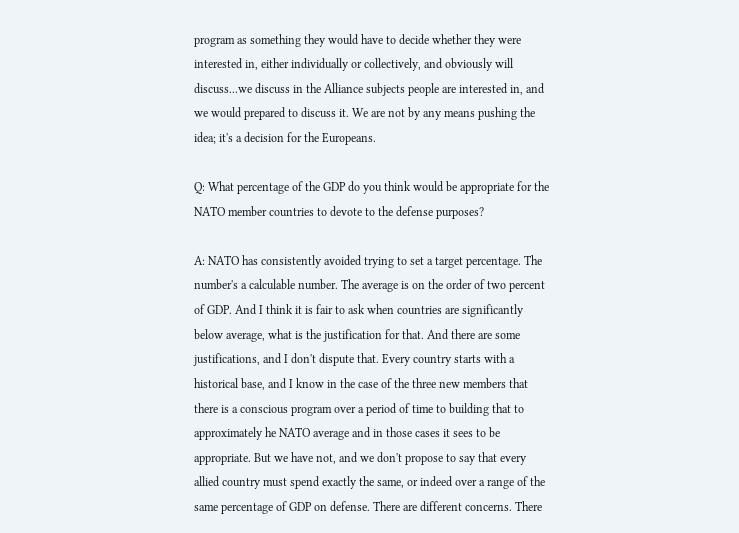program as something they would have to decide whether they were interested in, either individually or collectively, and obviously will discuss...we discuss in the Alliance subjects people are interested in, and we would prepared to discuss it. We are not by any means pushing the idea; it's a decision for the Europeans.

Q: What percentage of the GDP do you think would be appropriate for the NATO member countries to devote to the defense purposes?

A: NATO has consistently avoided trying to set a target percentage. The number's a calculable number. The average is on the order of two percent of GDP. And I think it is fair to ask when countries are significantly below average, what is the justification for that. And there are some justifications, and I don't dispute that. Every country starts with a historical base, and I know in the case of the three new members that there is a conscious program over a period of time to building that to approximately he NATO average and in those cases it sees to be appropriate. But we have not, and we don't propose to say that every allied country must spend exactly the same, or indeed over a range of the same percentage of GDP on defense. There are different concerns. There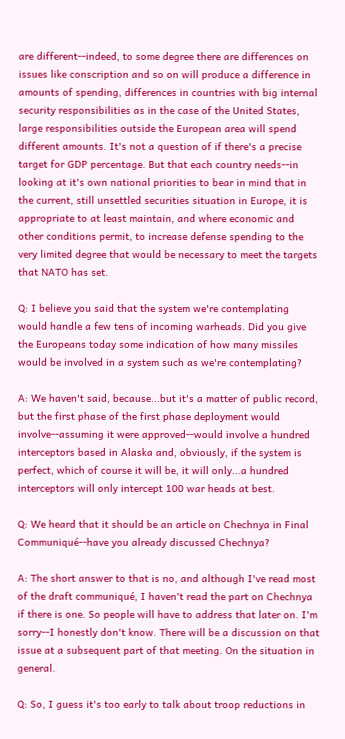are different--indeed, to some degree there are differences on issues like conscription and so on will produce a difference in amounts of spending, differences in countries with big internal security responsibilities as in the case of the United States, large responsibilities outside the European area will spend different amounts. It's not a question of if there's a precise target for GDP percentage. But that each country needs--in looking at it's own national priorities to bear in mind that in the current, still unsettled securities situation in Europe, it is appropriate to at least maintain, and where economic and other conditions permit, to increase defense spending to the very limited degree that would be necessary to meet the targets that NATO has set.

Q: I believe you said that the system we're contemplating would handle a few tens of incoming warheads. Did you give the Europeans today some indication of how many missiles would be involved in a system such as we're contemplating?

A: We haven't said, because...but it's a matter of public record, but the first phase of the first phase deployment would involve--assuming it were approved--would involve a hundred interceptors based in Alaska and, obviously, if the system is perfect, which of course it will be, it will only...a hundred interceptors will only intercept 100 war heads at best.

Q: We heard that it should be an article on Chechnya in Final Communiqué--have you already discussed Chechnya?

A: The short answer to that is no, and although I've read most of the draft communiqué, I haven't read the part on Chechnya if there is one. So people will have to address that later on. I'm sorry--I honestly don't know. There will be a discussion on that issue at a subsequent part of that meeting. On the situation in general.

Q: So, I guess it's too early to talk about troop reductions in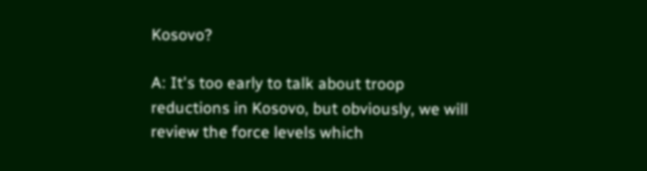Kosovo?

A: It's too early to talk about troop reductions in Kosovo, but obviously, we will review the force levels which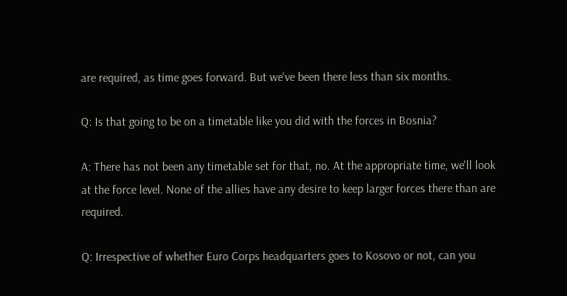are required, as time goes forward. But we've been there less than six months.

Q: Is that going to be on a timetable like you did with the forces in Bosnia?

A: There has not been any timetable set for that, no. At the appropriate time, we'll look at the force level. None of the allies have any desire to keep larger forces there than are required.

Q: Irrespective of whether Euro Corps headquarters goes to Kosovo or not, can you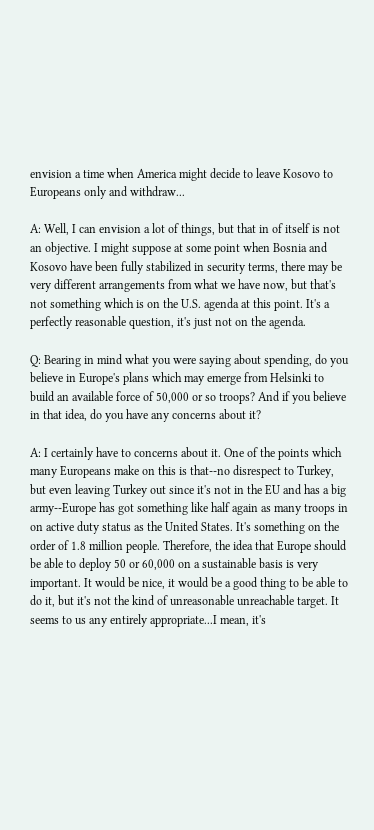envision a time when America might decide to leave Kosovo to Europeans only and withdraw...

A: Well, I can envision a lot of things, but that in of itself is not an objective. I might suppose at some point when Bosnia and Kosovo have been fully stabilized in security terms, there may be very different arrangements from what we have now, but that's not something which is on the U.S. agenda at this point. It's a perfectly reasonable question, it's just not on the agenda.

Q: Bearing in mind what you were saying about spending, do you believe in Europe's plans which may emerge from Helsinki to build an available force of 50,000 or so troops? And if you believe in that idea, do you have any concerns about it?

A: I certainly have to concerns about it. One of the points which many Europeans make on this is that--no disrespect to Turkey, but even leaving Turkey out since it's not in the EU and has a big army--Europe has got something like half again as many troops in on active duty status as the United States. It's something on the order of 1.8 million people. Therefore, the idea that Europe should be able to deploy 50 or 60,000 on a sustainable basis is very important. It would be nice, it would be a good thing to be able to do it, but it's not the kind of unreasonable unreachable target. It seems to us any entirely appropriate...I mean, it's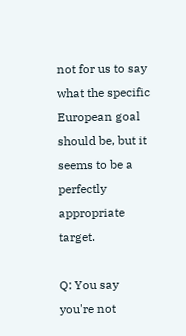not for us to say what the specific European goal should be, but it seems to be a perfectly appropriate target.

Q: You say you're not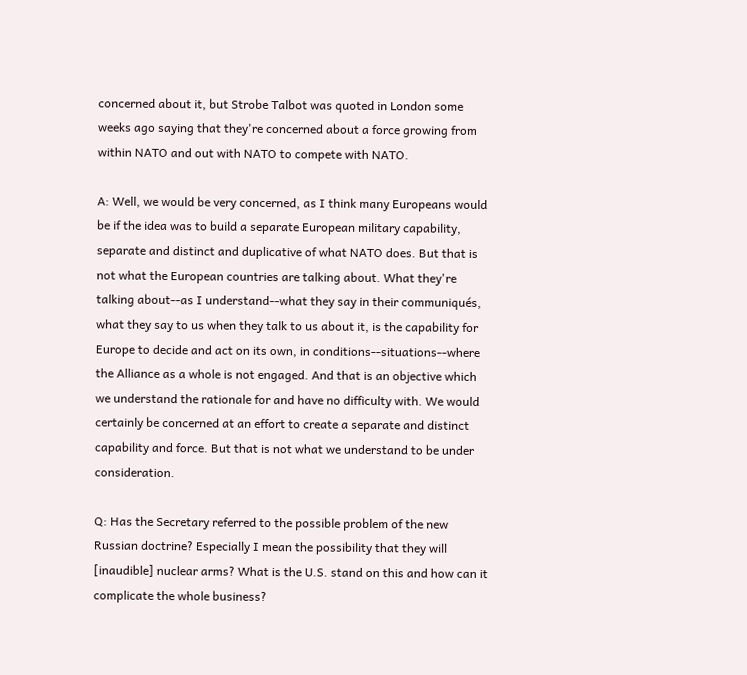concerned about it, but Strobe Talbot was quoted in London some weeks ago saying that they're concerned about a force growing from within NATO and out with NATO to compete with NATO.

A: Well, we would be very concerned, as I think many Europeans would be if the idea was to build a separate European military capability, separate and distinct and duplicative of what NATO does. But that is not what the European countries are talking about. What they're talking about--as I understand--what they say in their communiqués, what they say to us when they talk to us about it, is the capability for Europe to decide and act on its own, in conditions--situations--where the Alliance as a whole is not engaged. And that is an objective which we understand the rationale for and have no difficulty with. We would certainly be concerned at an effort to create a separate and distinct capability and force. But that is not what we understand to be under consideration.

Q: Has the Secretary referred to the possible problem of the new Russian doctrine? Especially I mean the possibility that they will [inaudible] nuclear arms? What is the U.S. stand on this and how can it complicate the whole business?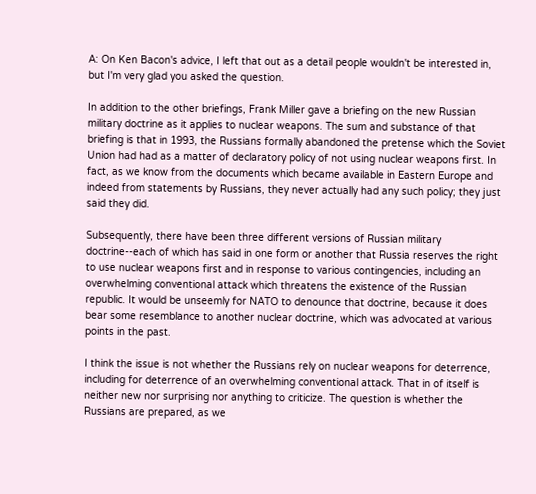A: On Ken Bacon's advice, I left that out as a detail people wouldn't be interested in, but I'm very glad you asked the question.

In addition to the other briefings, Frank Miller gave a briefing on the new Russian military doctrine as it applies to nuclear weapons. The sum and substance of that briefing is that in 1993, the Russians formally abandoned the pretense which the Soviet Union had had as a matter of declaratory policy of not using nuclear weapons first. In fact, as we know from the documents which became available in Eastern Europe and indeed from statements by Russians, they never actually had any such policy; they just said they did.

Subsequently, there have been three different versions of Russian military doctrine--each of which has said in one form or another that Russia reserves the right to use nuclear weapons first and in response to various contingencies, including an overwhelming conventional attack which threatens the existence of the Russian republic. It would be unseemly for NATO to denounce that doctrine, because it does bear some resemblance to another nuclear doctrine, which was advocated at various points in the past.

I think the issue is not whether the Russians rely on nuclear weapons for deterrence, including for deterrence of an overwhelming conventional attack. That in of itself is neither new nor surprising nor anything to criticize. The question is whether the Russians are prepared, as we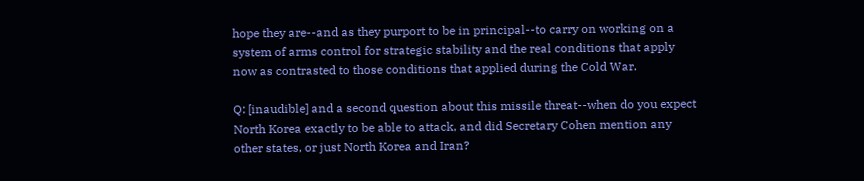hope they are--and as they purport to be in principal--to carry on working on a system of arms control for strategic stability and the real conditions that apply now as contrasted to those conditions that applied during the Cold War.

Q: [inaudible] and a second question about this missile threat--when do you expect North Korea exactly to be able to attack, and did Secretary Cohen mention any other states, or just North Korea and Iran?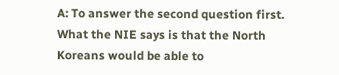A: To answer the second question first. What the NIE says is that the North Koreans would be able to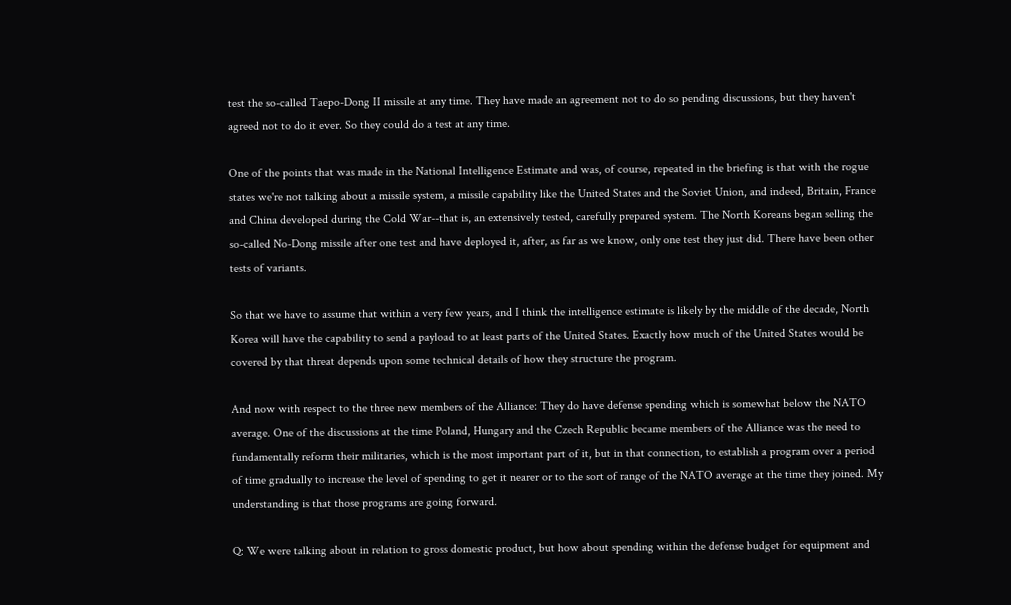test the so-called Taepo-Dong II missile at any time. They have made an agreement not to do so pending discussions, but they haven't agreed not to do it ever. So they could do a test at any time.

One of the points that was made in the National Intelligence Estimate and was, of course, repeated in the briefing is that with the rogue states we're not talking about a missile system, a missile capability like the United States and the Soviet Union, and indeed, Britain, France and China developed during the Cold War--that is, an extensively tested, carefully prepared system. The North Koreans began selling the so-called No-Dong missile after one test and have deployed it, after, as far as we know, only one test they just did. There have been other tests of variants.

So that we have to assume that within a very few years, and I think the intelligence estimate is likely by the middle of the decade, North Korea will have the capability to send a payload to at least parts of the United States. Exactly how much of the United States would be covered by that threat depends upon some technical details of how they structure the program.

And now with respect to the three new members of the Alliance: They do have defense spending which is somewhat below the NATO average. One of the discussions at the time Poland, Hungary and the Czech Republic became members of the Alliance was the need to fundamentally reform their militaries, which is the most important part of it, but in that connection, to establish a program over a period of time gradually to increase the level of spending to get it nearer or to the sort of range of the NATO average at the time they joined. My understanding is that those programs are going forward.

Q: We were talking about in relation to gross domestic product, but how about spending within the defense budget for equipment and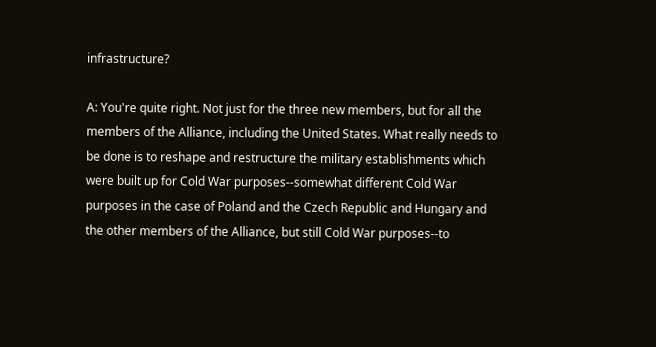infrastructure?

A: You're quite right. Not just for the three new members, but for all the members of the Alliance, including the United States. What really needs to be done is to reshape and restructure the military establishments which were built up for Cold War purposes--somewhat different Cold War purposes in the case of Poland and the Czech Republic and Hungary and the other members of the Alliance, but still Cold War purposes--to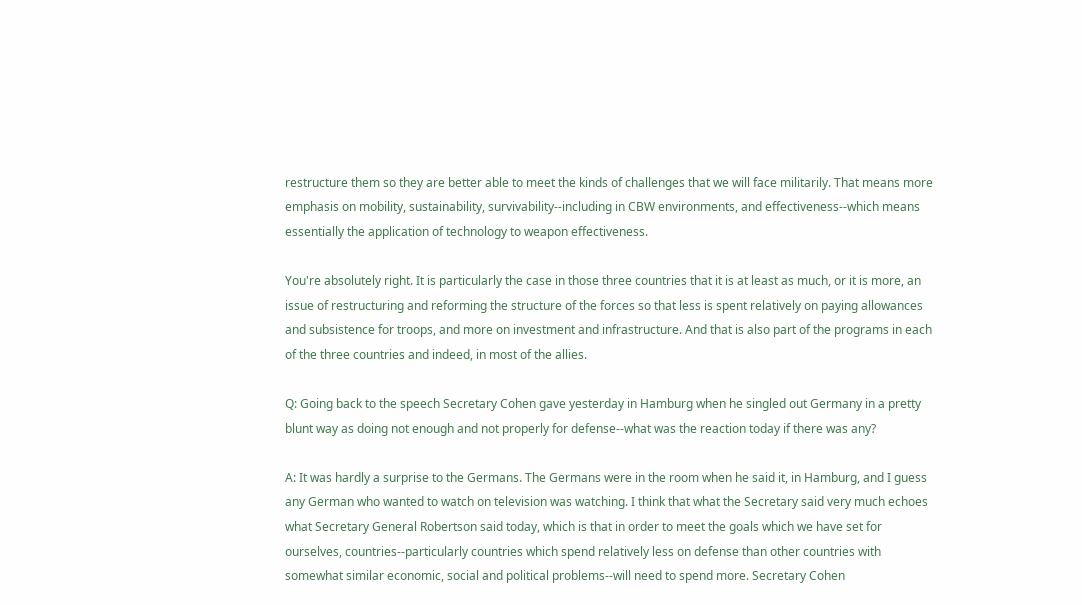restructure them so they are better able to meet the kinds of challenges that we will face militarily. That means more emphasis on mobility, sustainability, survivability--including in CBW environments, and effectiveness--which means essentially the application of technology to weapon effectiveness.

You're absolutely right. It is particularly the case in those three countries that it is at least as much, or it is more, an issue of restructuring and reforming the structure of the forces so that less is spent relatively on paying allowances and subsistence for troops, and more on investment and infrastructure. And that is also part of the programs in each of the three countries and indeed, in most of the allies.

Q: Going back to the speech Secretary Cohen gave yesterday in Hamburg when he singled out Germany in a pretty blunt way as doing not enough and not properly for defense--what was the reaction today if there was any?

A: It was hardly a surprise to the Germans. The Germans were in the room when he said it, in Hamburg, and I guess any German who wanted to watch on television was watching. I think that what the Secretary said very much echoes what Secretary General Robertson said today, which is that in order to meet the goals which we have set for ourselves, countries--particularly countries which spend relatively less on defense than other countries with somewhat similar economic, social and political problems--will need to spend more. Secretary Cohen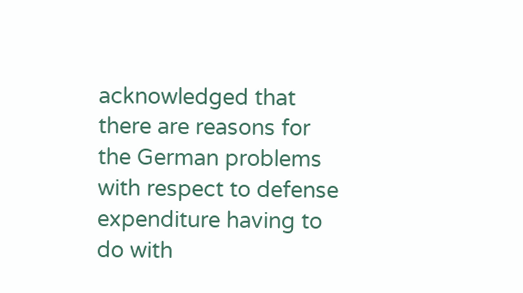acknowledged that there are reasons for the German problems with respect to defense expenditure having to do with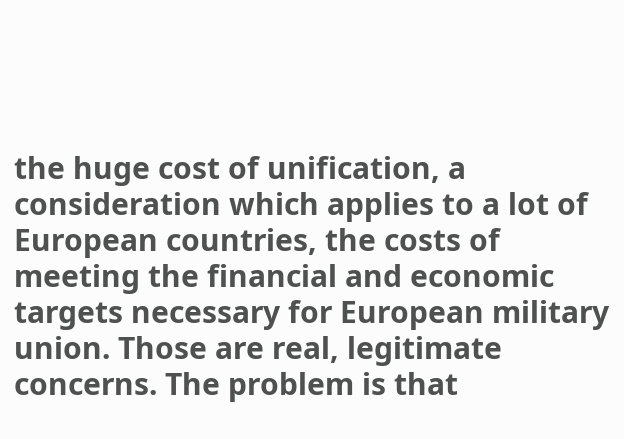the huge cost of unification, a consideration which applies to a lot of European countries, the costs of meeting the financial and economic targets necessary for European military union. Those are real, legitimate concerns. The problem is that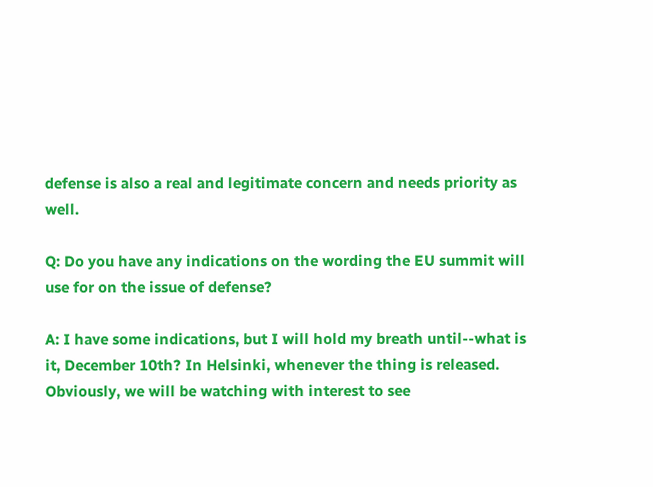defense is also a real and legitimate concern and needs priority as well.

Q: Do you have any indications on the wording the EU summit will use for on the issue of defense?

A: I have some indications, but I will hold my breath until--what is it, December 10th? In Helsinki, whenever the thing is released. Obviously, we will be watching with interest to see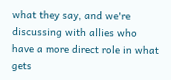what they say, and we're discussing with allies who have a more direct role in what gets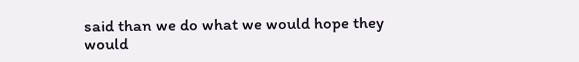said than we do what we would hope they would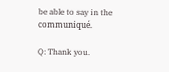be able to say in the communiqué.

Q: Thank you.